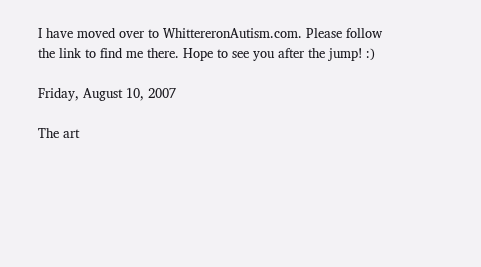I have moved over to WhittereronAutism.com. Please follow the link to find me there. Hope to see you after the jump! :)

Friday, August 10, 2007

The art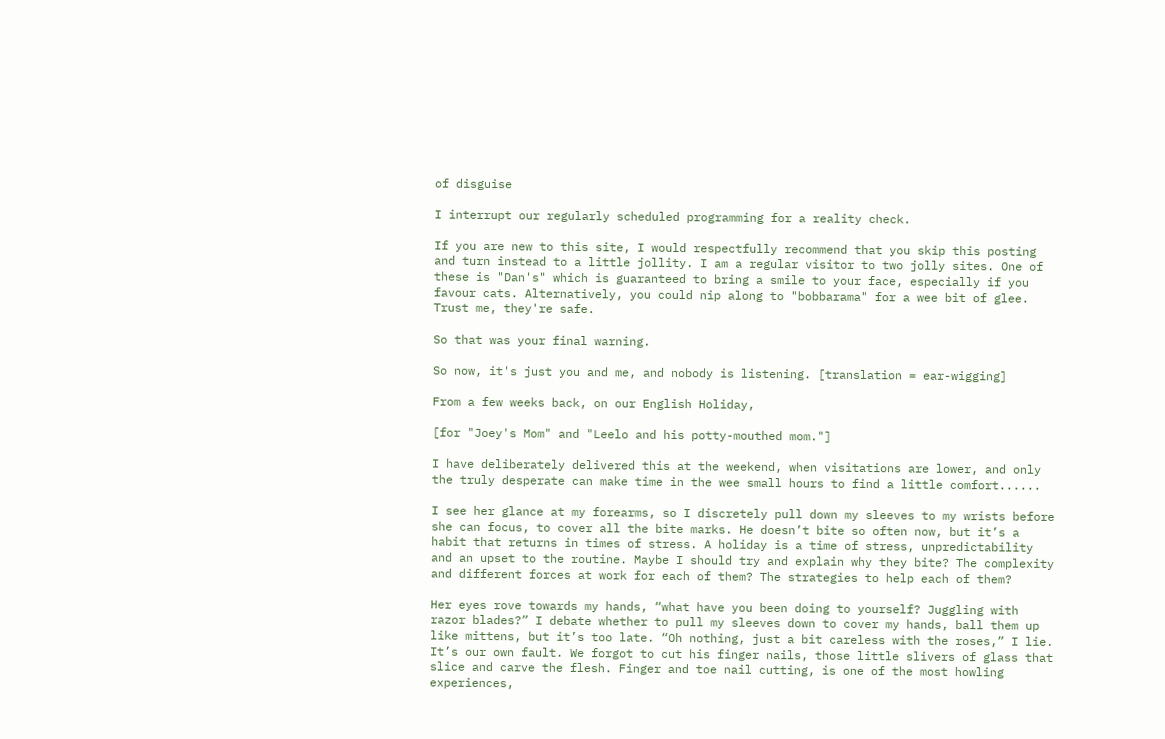of disguise

I interrupt our regularly scheduled programming for a reality check.

If you are new to this site, I would respectfully recommend that you skip this posting and turn instead to a little jollity. I am a regular visitor to two jolly sites. One of these is "Dan's" which is guaranteed to bring a smile to your face, especially if you favour cats. Alternatively, you could nip along to "bobbarama" for a wee bit of glee. Trust me, they're safe.

So that was your final warning.

So now, it's just you and me, and nobody is listening. [translation = ear-wigging]

From a few weeks back, on our English Holiday,

[for "Joey's Mom" and "Leelo and his potty-mouthed mom."]

I have deliberately delivered this at the weekend, when visitations are lower, and only the truly desperate can make time in the wee small hours to find a little comfort......

I see her glance at my forearms, so I discretely pull down my sleeves to my wrists before she can focus, to cover all the bite marks. He doesn’t bite so often now, but it’s a habit that returns in times of stress. A holiday is a time of stress, unpredictability and an upset to the routine. Maybe I should try and explain why they bite? The complexity and different forces at work for each of them? The strategies to help each of them?

Her eyes rove towards my hands, “what have you been doing to yourself? Juggling with razor blades?” I debate whether to pull my sleeves down to cover my hands, ball them up like mittens, but it’s too late. “Oh nothing, just a bit careless with the roses,” I lie. It’s our own fault. We forgot to cut his finger nails, those little slivers of glass that slice and carve the flesh. Finger and toe nail cutting, is one of the most howling experiences,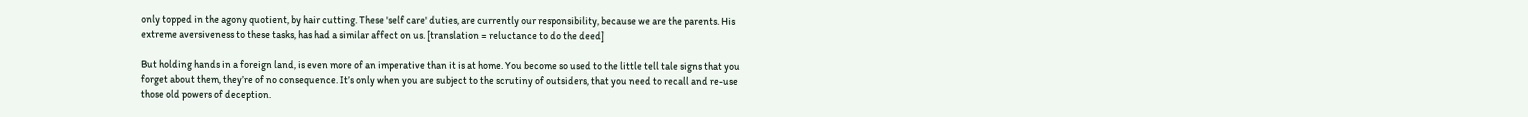only topped in the agony quotient, by hair cutting. These 'self care' duties, are currently our responsibility, because we are the parents. His extreme aversiveness to these tasks, has had a similar affect on us. [translation = reluctance to do the deed]

But holding hands in a foreign land, is even more of an imperative than it is at home. You become so used to the little tell tale signs that you forget about them, they’re of no consequence. It’s only when you are subject to the scrutiny of outsiders, that you need to recall and re-use those old powers of deception.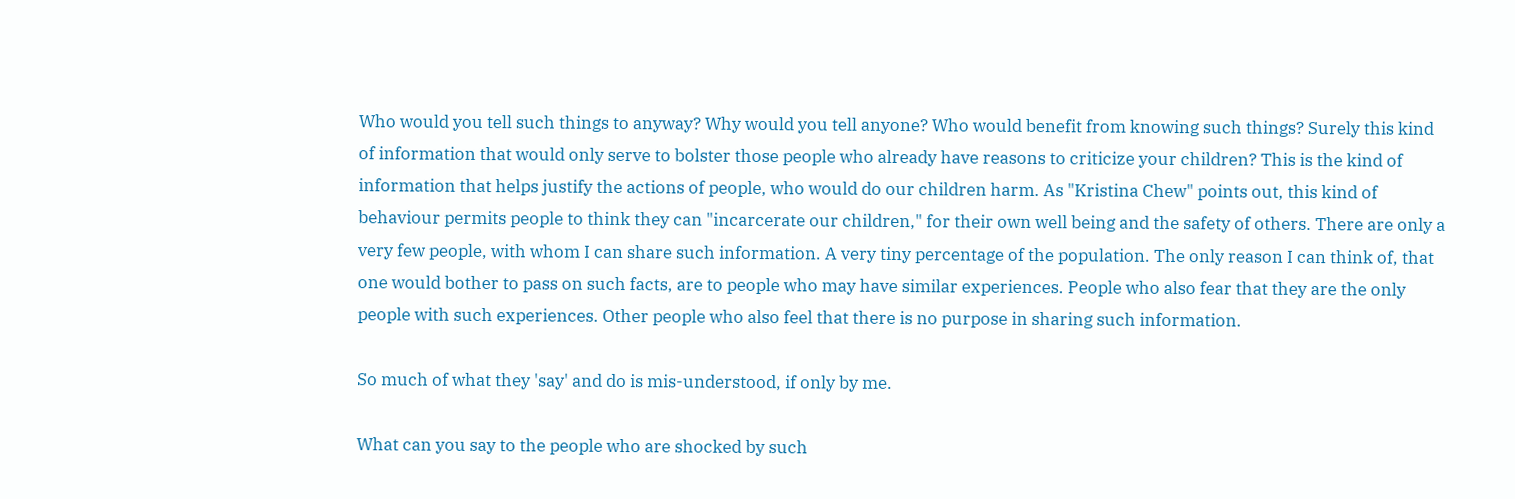Who would you tell such things to anyway? Why would you tell anyone? Who would benefit from knowing such things? Surely this kind of information that would only serve to bolster those people who already have reasons to criticize your children? This is the kind of information that helps justify the actions of people, who would do our children harm. As "Kristina Chew" points out, this kind of behaviour permits people to think they can "incarcerate our children," for their own well being and the safety of others. There are only a very few people, with whom I can share such information. A very tiny percentage of the population. The only reason I can think of, that one would bother to pass on such facts, are to people who may have similar experiences. People who also fear that they are the only people with such experiences. Other people who also feel that there is no purpose in sharing such information.

So much of what they 'say' and do is mis-understood, if only by me.

What can you say to the people who are shocked by such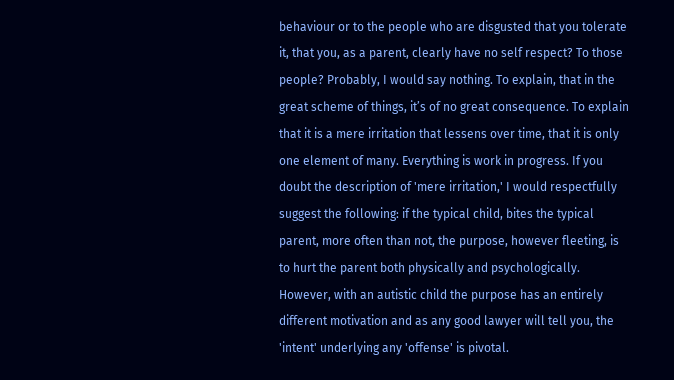behaviour or to the people who are disgusted that you tolerate it, that you, as a parent, clearly have no self respect? To those people? Probably, I would say nothing. To explain, that in the great scheme of things, it’s of no great consequence. To explain that it is a mere irritation that lessens over time, that it is only one element of many. Everything is work in progress. If you doubt the description of 'mere irritation,' I would respectfully suggest the following: if the typical child, bites the typical parent, more often than not, the purpose, however fleeting, is to hurt the parent both physically and psychologically. However, with an autistic child the purpose has an entirely different motivation and as any good lawyer will tell you, the 'intent' underlying any 'offense' is pivotal.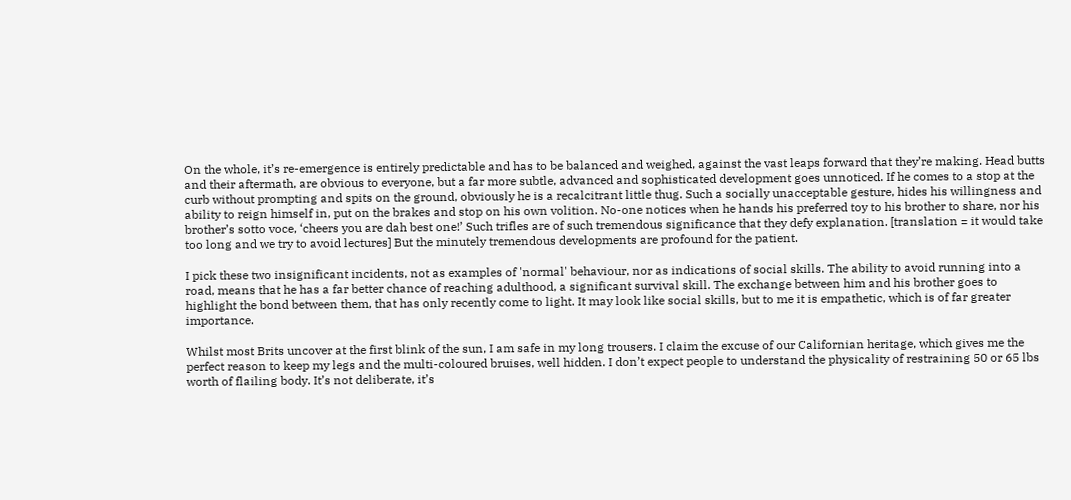On the whole, it’s re-emergence is entirely predictable and has to be balanced and weighed, against the vast leaps forward that they’re making. Head butts and their aftermath, are obvious to everyone, but a far more subtle, advanced and sophisticated development goes unnoticed. If he comes to a stop at the curb without prompting and spits on the ground, obviously he is a recalcitrant little thug. Such a socially unacceptable gesture, hides his willingness and ability to reign himself in, put on the brakes and stop on his own volition. No-one notices when he hands his preferred toy to his brother to share, nor his brother’s sotto voce, ‘cheers you are dah best one!’ Such trifles are of such tremendous significance that they defy explanation. [translation = it would take too long and we try to avoid lectures] But the minutely tremendous developments are profound for the patient.

I pick these two insignificant incidents, not as examples of 'normal' behaviour, nor as indications of social skills. The ability to avoid running into a road, means that he has a far better chance of reaching adulthood, a significant survival skill. The exchange between him and his brother goes to highlight the bond between them, that has only recently come to light. It may look like social skills, but to me it is empathetic, which is of far greater importance.

Whilst most Brits uncover at the first blink of the sun, I am safe in my long trousers. I claim the excuse of our Californian heritage, which gives me the perfect reason to keep my legs and the multi-coloured bruises, well hidden. I don’t expect people to understand the physicality of restraining 50 or 65 lbs worth of flailing body. It’s not deliberate, it’s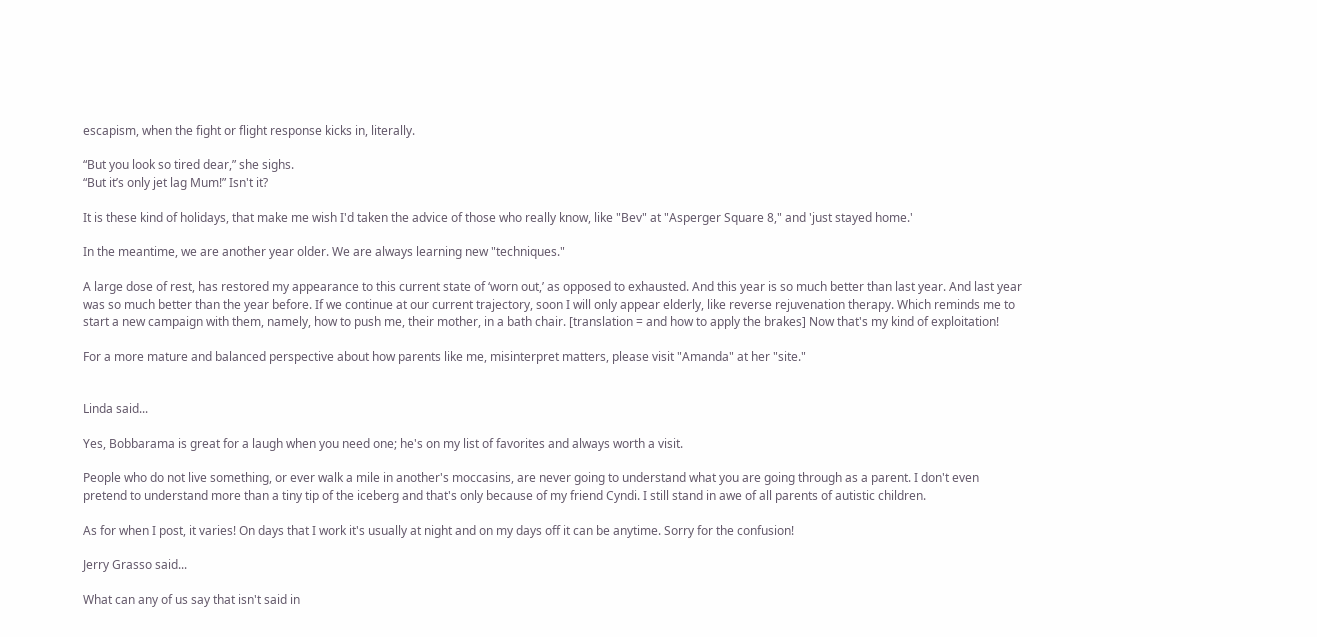escapism, when the fight or flight response kicks in, literally.

“But you look so tired dear,” she sighs.
“But it’s only jet lag Mum!” Isn't it?

It is these kind of holidays, that make me wish I'd taken the advice of those who really know, like "Bev" at "Asperger Square 8," and 'just stayed home.'

In the meantime, we are another year older. We are always learning new "techniques."

A large dose of rest, has restored my appearance to this current state of ‘worn out,’ as opposed to exhausted. And this year is so much better than last year. And last year was so much better than the year before. If we continue at our current trajectory, soon I will only appear elderly, like reverse rejuvenation therapy. Which reminds me to start a new campaign with them, namely, how to push me, their mother, in a bath chair. [translation = and how to apply the brakes] Now that's my kind of exploitation!

For a more mature and balanced perspective about how parents like me, misinterpret matters, please visit "Amanda" at her "site."


Linda said...

Yes, Bobbarama is great for a laugh when you need one; he's on my list of favorites and always worth a visit.

People who do not live something, or ever walk a mile in another's moccasins, are never going to understand what you are going through as a parent. I don't even pretend to understand more than a tiny tip of the iceberg and that's only because of my friend Cyndi. I still stand in awe of all parents of autistic children.

As for when I post, it varies! On days that I work it's usually at night and on my days off it can be anytime. Sorry for the confusion!

Jerry Grasso said...

What can any of us say that isn't said in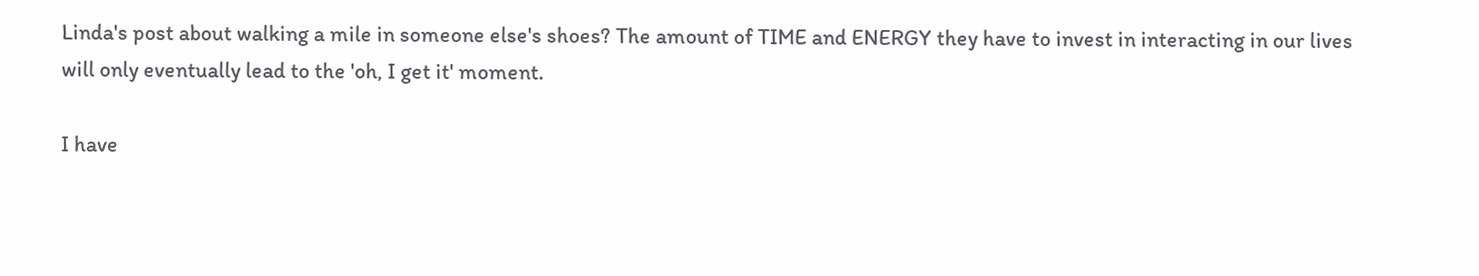Linda's post about walking a mile in someone else's shoes? The amount of TIME and ENERGY they have to invest in interacting in our lives will only eventually lead to the 'oh, I get it' moment.

I have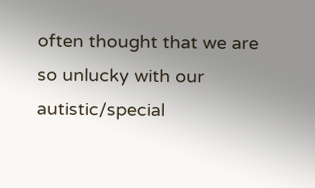often thought that we are so unlucky with our autistic/special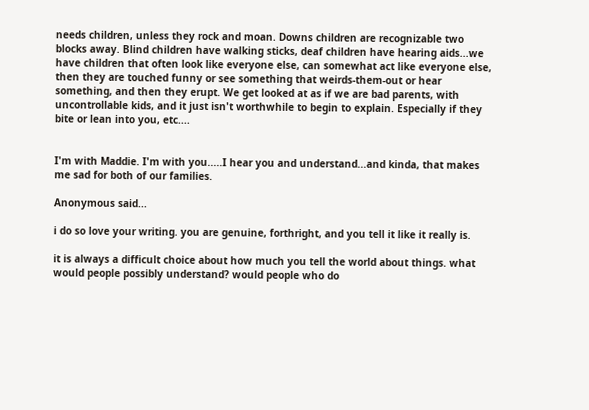needs children, unless they rock and moan. Downs children are recognizable two blocks away. Blind children have walking sticks, deaf children have hearing aids...we have children that often look like everyone else, can somewhat act like everyone else, then they are touched funny or see something that weirds-them-out or hear something, and then they erupt. We get looked at as if we are bad parents, with uncontrollable kids, and it just isn't worthwhile to begin to explain. Especially if they bite or lean into you, etc....


I'm with Maddie. I'm with you.....I hear you and understand...and kinda, that makes me sad for both of our families.

Anonymous said...

i do so love your writing. you are genuine, forthright, and you tell it like it really is.

it is always a difficult choice about how much you tell the world about things. what would people possibly understand? would people who do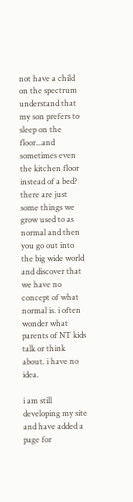not have a child on the spectrum understand that my son prefers to sleep on the floor...and sometimes even the kitchen floor instead of a bed? there are just some things we grow used to as normal and then you go out into the big wide world and discover that we have no concept of what normal is. i often wonder what parents of NT kids talk or think about. i have no idea.

i am still developing my site and have added a page for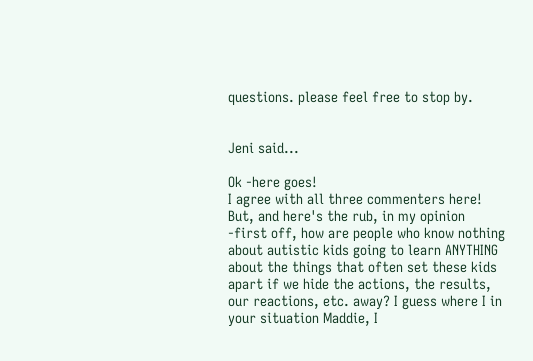questions. please feel free to stop by.


Jeni said...

Ok -here goes!
I agree with all three commenters here! But, and here's the rub, in my opinion -first off, how are people who know nothing about autistic kids going to learn ANYTHING about the things that often set these kids apart if we hide the actions, the results, our reactions, etc. away? I guess where I in your situation Maddie, I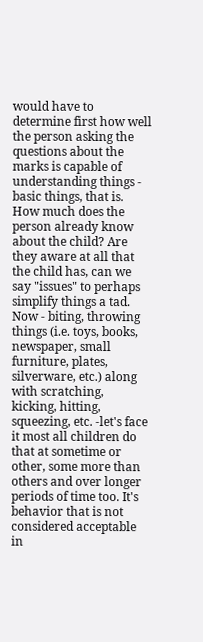would have to determine first how well the person asking the questions about the marks is capable of understanding things - basic things, that is. How much does the person already know about the child? Are they aware at all that the child has, can we say "issues" to perhaps simplify things a tad.
Now - biting, throwing things (i.e. toys, books, newspaper, small furniture, plates, silverware, etc.) along with scratching, kicking, hitting, squeezing, etc. -let's face it most all children do that at sometime or other, some more than others and over longer periods of time too. It's behavior that is not considered acceptable in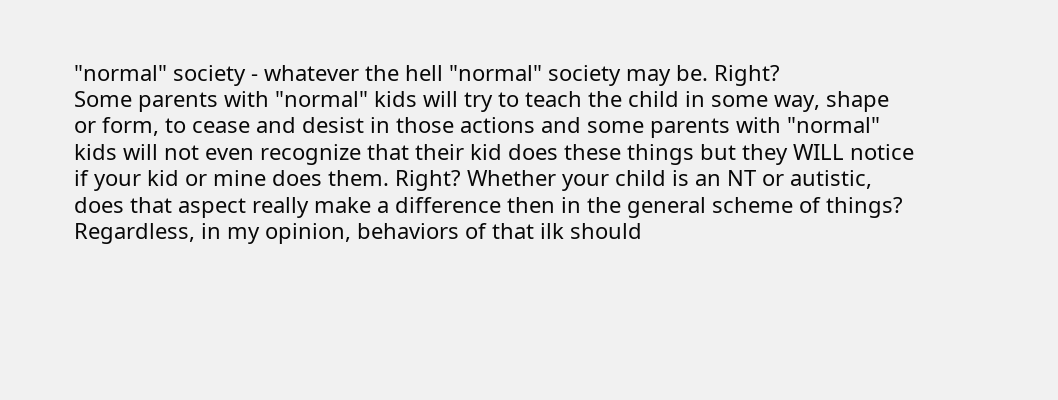"normal" society - whatever the hell "normal" society may be. Right?
Some parents with "normal" kids will try to teach the child in some way, shape or form, to cease and desist in those actions and some parents with "normal" kids will not even recognize that their kid does these things but they WILL notice if your kid or mine does them. Right? Whether your child is an NT or autistic, does that aspect really make a difference then in the general scheme of things? Regardless, in my opinion, behaviors of that ilk should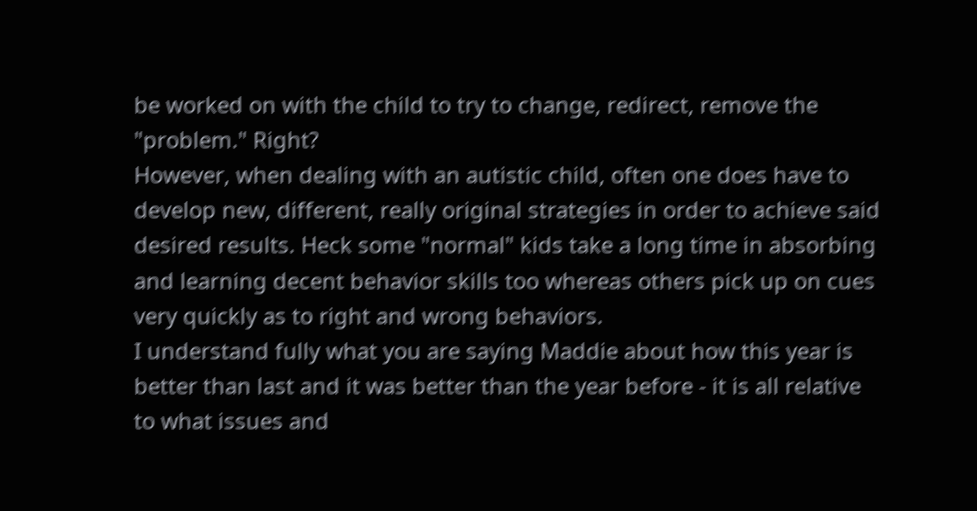be worked on with the child to try to change, redirect, remove the "problem." Right?
However, when dealing with an autistic child, often one does have to develop new, different, really original strategies in order to achieve said desired results. Heck some "normal" kids take a long time in absorbing and learning decent behavior skills too whereas others pick up on cues very quickly as to right and wrong behaviors.
I understand fully what you are saying Maddie about how this year is better than last and it was better than the year before - it is all relative to what issues and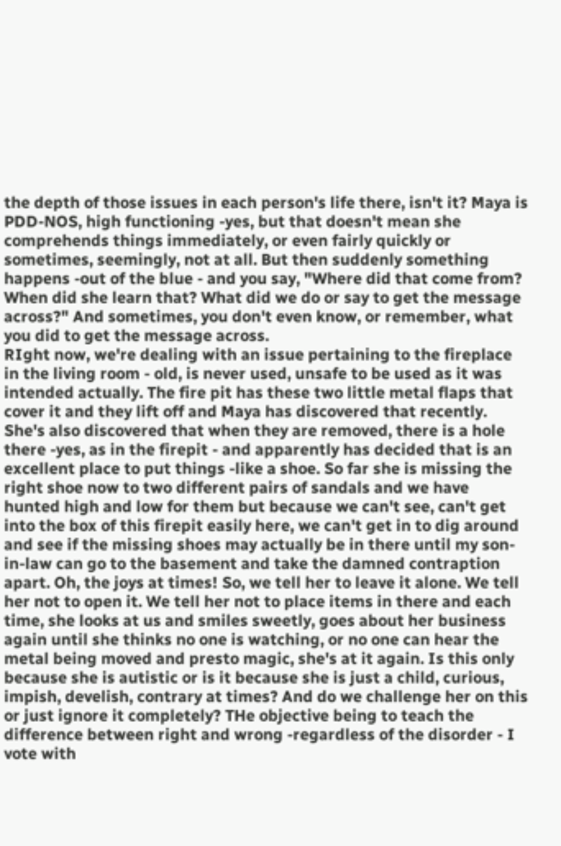the depth of those issues in each person's life there, isn't it? Maya is PDD-NOS, high functioning -yes, but that doesn't mean she comprehends things immediately, or even fairly quickly or sometimes, seemingly, not at all. But then suddenly something happens -out of the blue - and you say, "Where did that come from? When did she learn that? What did we do or say to get the message across?" And sometimes, you don't even know, or remember, what you did to get the message across.
RIght now, we're dealing with an issue pertaining to the fireplace in the living room - old, is never used, unsafe to be used as it was intended actually. The fire pit has these two little metal flaps that cover it and they lift off and Maya has discovered that recently. She's also discovered that when they are removed, there is a hole there -yes, as in the firepit - and apparently has decided that is an excellent place to put things -like a shoe. So far she is missing the right shoe now to two different pairs of sandals and we have hunted high and low for them but because we can't see, can't get into the box of this firepit easily here, we can't get in to dig around and see if the missing shoes may actually be in there until my son-in-law can go to the basement and take the damned contraption apart. Oh, the joys at times! So, we tell her to leave it alone. We tell her not to open it. We tell her not to place items in there and each time, she looks at us and smiles sweetly, goes about her business again until she thinks no one is watching, or no one can hear the metal being moved and presto magic, she's at it again. Is this only because she is autistic or is it because she is just a child, curious, impish, develish, contrary at times? And do we challenge her on this or just ignore it completely? THe objective being to teach the difference between right and wrong -regardless of the disorder - I vote with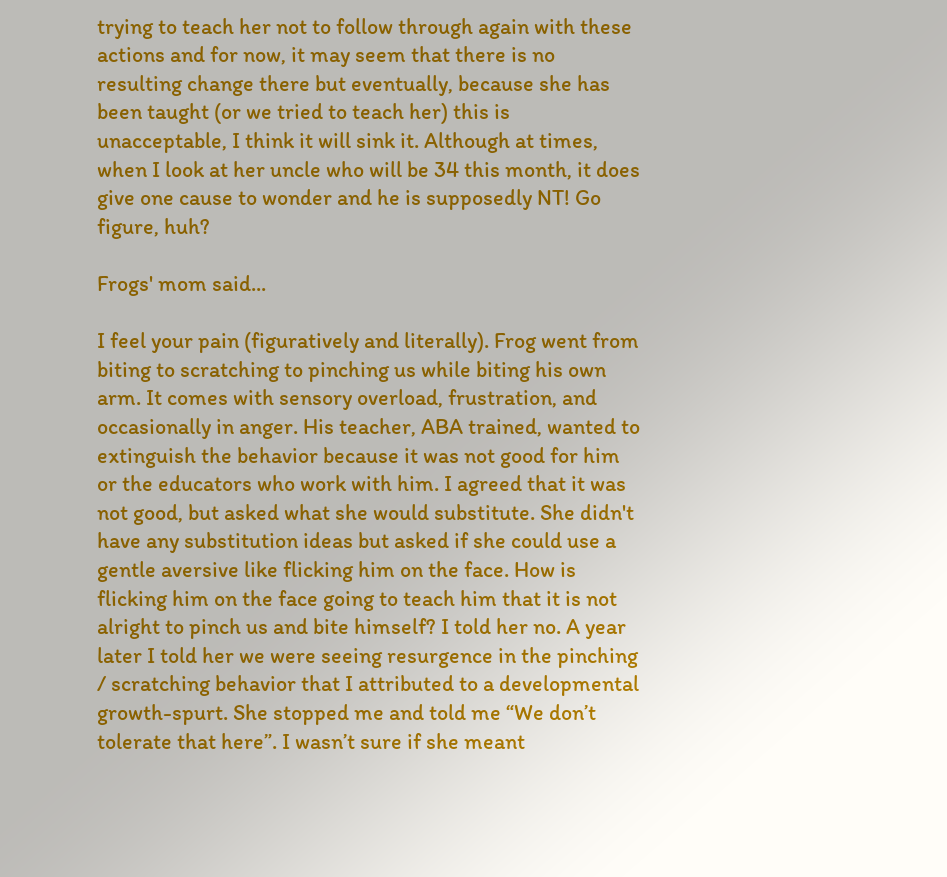trying to teach her not to follow through again with these actions and for now, it may seem that there is no resulting change there but eventually, because she has been taught (or we tried to teach her) this is unacceptable, I think it will sink it. Although at times, when I look at her uncle who will be 34 this month, it does give one cause to wonder and he is supposedly NT! Go figure, huh?

Frogs' mom said...

I feel your pain (figuratively and literally). Frog went from biting to scratching to pinching us while biting his own arm. It comes with sensory overload, frustration, and occasionally in anger. His teacher, ABA trained, wanted to extinguish the behavior because it was not good for him or the educators who work with him. I agreed that it was not good, but asked what she would substitute. She didn't have any substitution ideas but asked if she could use a gentle aversive like flicking him on the face. How is flicking him on the face going to teach him that it is not alright to pinch us and bite himself? I told her no. A year later I told her we were seeing resurgence in the pinching / scratching behavior that I attributed to a developmental growth-spurt. She stopped me and told me “We don’t tolerate that here”. I wasn’t sure if she meant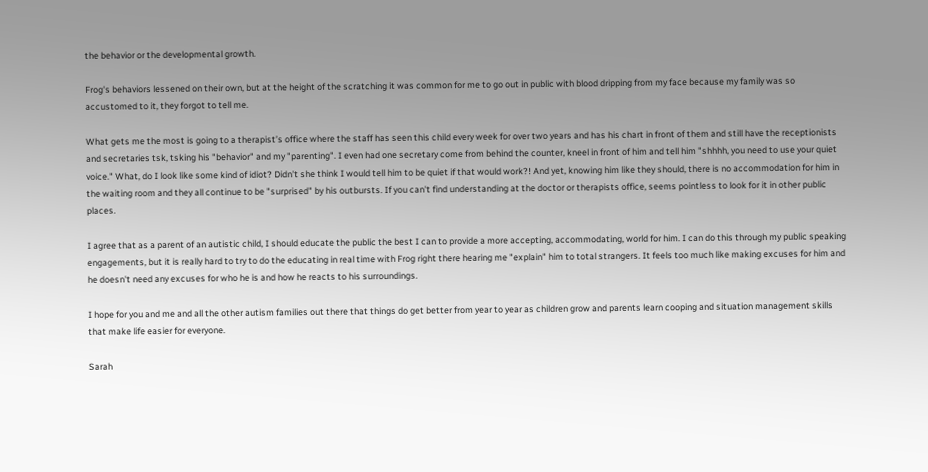the behavior or the developmental growth.

Frog's behaviors lessened on their own, but at the height of the scratching it was common for me to go out in public with blood dripping from my face because my family was so accustomed to it, they forgot to tell me.

What gets me the most is going to a therapist’s office where the staff has seen this child every week for over two years and has his chart in front of them and still have the receptionists and secretaries tsk, tsking his "behavior" and my "parenting". I even had one secretary come from behind the counter, kneel in front of him and tell him "shhhh, you need to use your quiet voice." What, do I look like some kind of idiot? Didn't she think I would tell him to be quiet if that would work?! And yet, knowing him like they should, there is no accommodation for him in the waiting room and they all continue to be "surprised" by his outbursts. If you can't find understanding at the doctor or therapists office, seems pointless to look for it in other public places.

I agree that as a parent of an autistic child, I should educate the public the best I can to provide a more accepting, accommodating, world for him. I can do this through my public speaking engagements, but it is really hard to try to do the educating in real time with Frog right there hearing me "explain" him to total strangers. It feels too much like making excuses for him and he doesn't need any excuses for who he is and how he reacts to his surroundings.

I hope for you and me and all the other autism families out there that things do get better from year to year as children grow and parents learn cooping and situation management skills that make life easier for everyone.

Sarah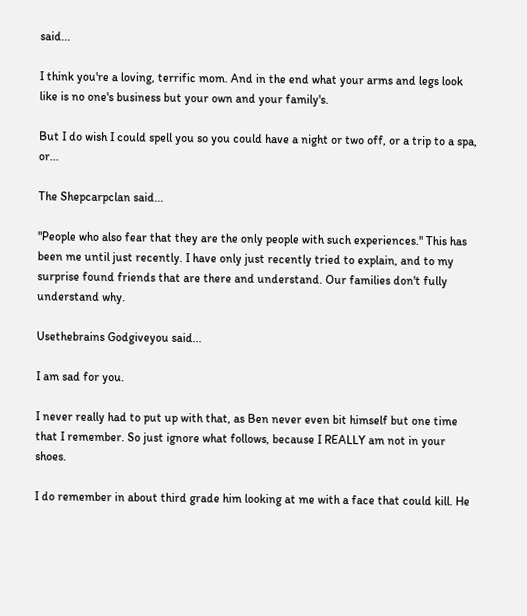said...

I think you're a loving, terrific mom. And in the end what your arms and legs look like is no one's business but your own and your family's.

But I do wish I could spell you so you could have a night or two off, or a trip to a spa, or...

The Shepcarpclan said...

"People who also fear that they are the only people with such experiences." This has been me until just recently. I have only just recently tried to explain, and to my surprise found friends that are there and understand. Our families don't fully understand why.

Usethebrains Godgiveyou said...

I am sad for you.

I never really had to put up with that, as Ben never even bit himself but one time that I remember. So just ignore what follows, because I REALLY am not in your shoes.

I do remember in about third grade him looking at me with a face that could kill. He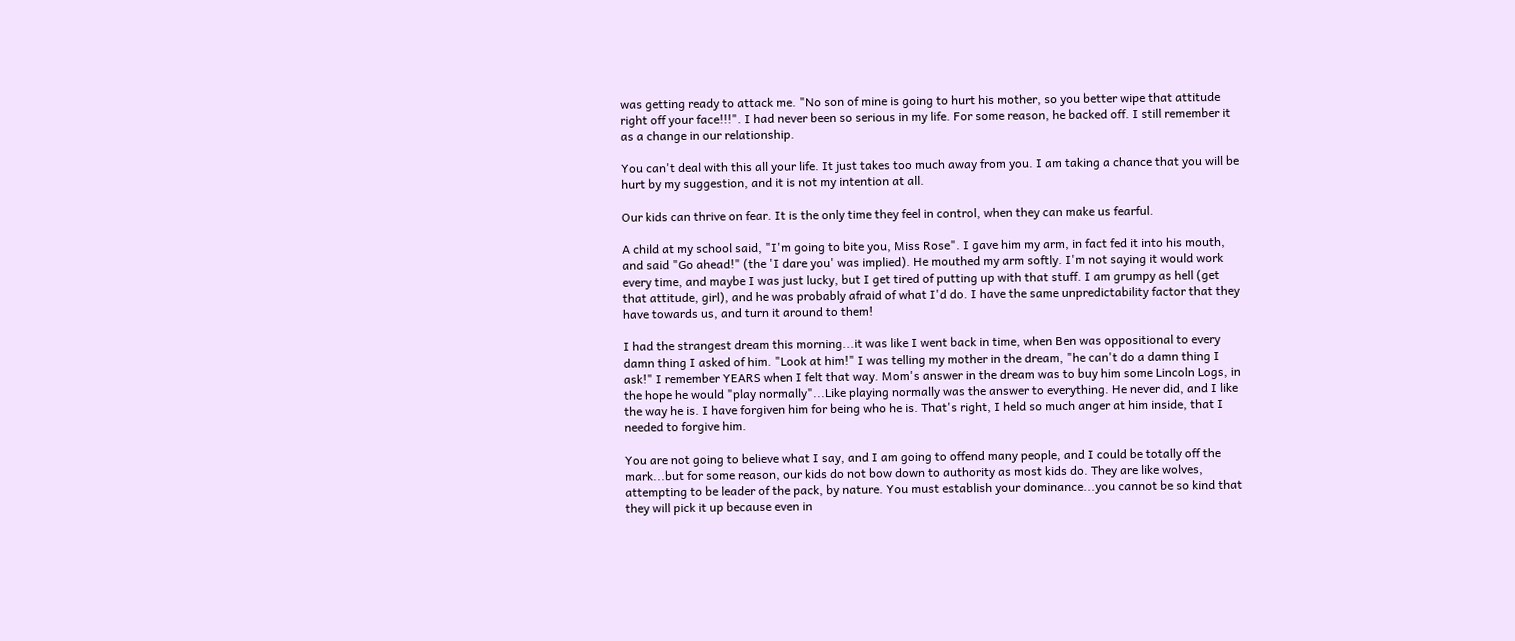was getting ready to attack me. "No son of mine is going to hurt his mother, so you better wipe that attitude right off your face!!!". I had never been so serious in my life. For some reason, he backed off. I still remember it as a change in our relationship.

You can't deal with this all your life. It just takes too much away from you. I am taking a chance that you will be hurt by my suggestion, and it is not my intention at all.

Our kids can thrive on fear. It is the only time they feel in control, when they can make us fearful.

A child at my school said, "I'm going to bite you, Miss Rose". I gave him my arm, in fact fed it into his mouth, and said "Go ahead!" (the 'I dare you' was implied). He mouthed my arm softly. I'm not saying it would work every time, and maybe I was just lucky, but I get tired of putting up with that stuff. I am grumpy as hell (get that attitude, girl), and he was probably afraid of what I'd do. I have the same unpredictability factor that they have towards us, and turn it around to them!

I had the strangest dream this morning...it was like I went back in time, when Ben was oppositional to every damn thing I asked of him. "Look at him!" I was telling my mother in the dream, "he can't do a damn thing I ask!" I remember YEARS when I felt that way. Mom's answer in the dream was to buy him some Lincoln Logs, in the hope he would "play normally"...Like playing normally was the answer to everything. He never did, and I like the way he is. I have forgiven him for being who he is. That's right, I held so much anger at him inside, that I needed to forgive him.

You are not going to believe what I say, and I am going to offend many people, and I could be totally off the mark...but for some reason, our kids do not bow down to authority as most kids do. They are like wolves, attempting to be leader of the pack, by nature. You must establish your dominance...you cannot be so kind that they will pick it up because even in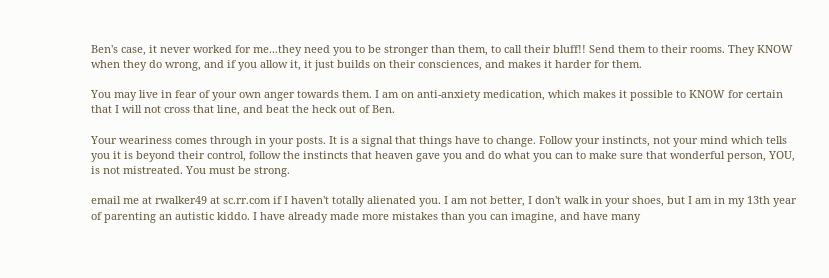Ben's case, it never worked for me...they need you to be stronger than them, to call their bluff!! Send them to their rooms. They KNOW when they do wrong, and if you allow it, it just builds on their consciences, and makes it harder for them.

You may live in fear of your own anger towards them. I am on anti-anxiety medication, which makes it possible to KNOW for certain that I will not cross that line, and beat the heck out of Ben.

Your weariness comes through in your posts. It is a signal that things have to change. Follow your instincts, not your mind which tells you it is beyond their control, follow the instincts that heaven gave you and do what you can to make sure that wonderful person, YOU, is not mistreated. You must be strong.

email me at rwalker49 at sc.rr.com if I haven't totally alienated you. I am not better, I don't walk in your shoes, but I am in my 13th year of parenting an autistic kiddo. I have already made more mistakes than you can imagine, and have many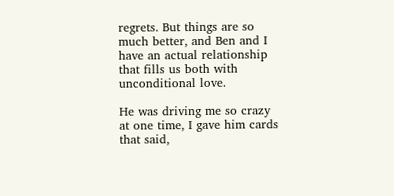regrets. But things are so much better, and Ben and I have an actual relationship that fills us both with unconditional love.

He was driving me so crazy at one time, I gave him cards that said,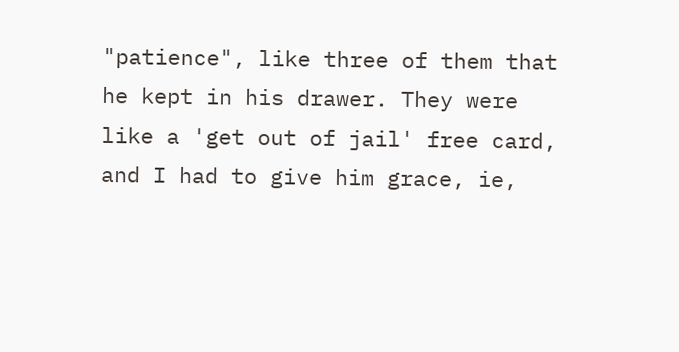"patience", like three of them that he kept in his drawer. They were like a 'get out of jail' free card, and I had to give him grace, ie,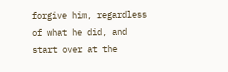forgive him, regardless of what he did, and start over at the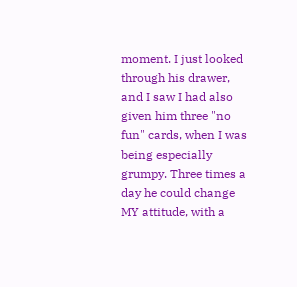moment. I just looked through his drawer, and I saw I had also given him three "no fun" cards, when I was being especially grumpy. Three times a day he could change MY attitude, with a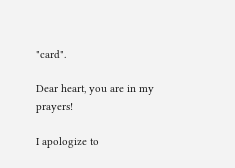"card".

Dear heart, you are in my prayers!

I apologize to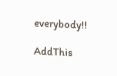everybody!!

AddThis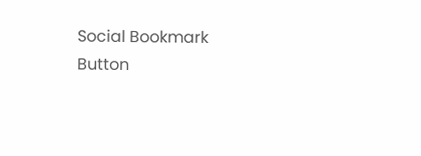Social Bookmark Button